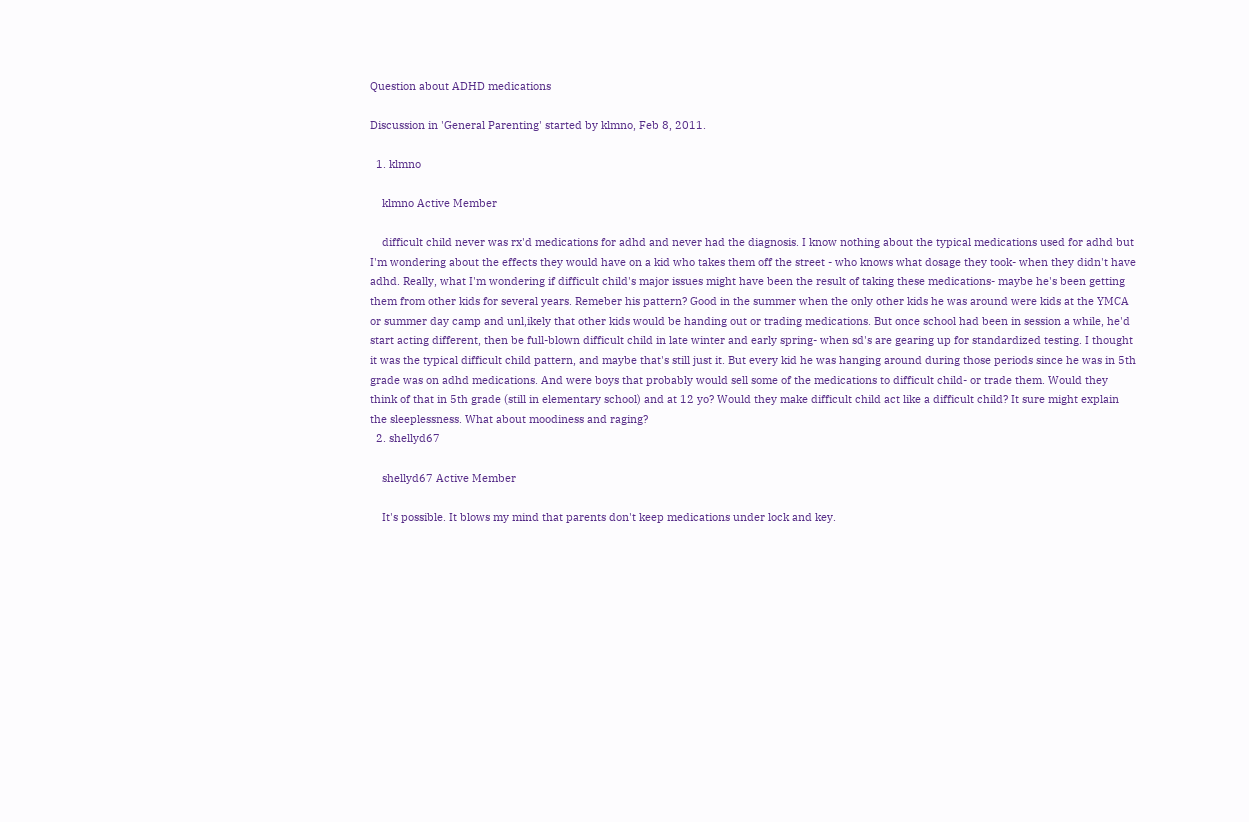Question about ADHD medications

Discussion in 'General Parenting' started by klmno, Feb 8, 2011.

  1. klmno

    klmno Active Member

    difficult child never was rx'd medications for adhd and never had the diagnosis. I know nothing about the typical medications used for adhd but I'm wondering about the effects they would have on a kid who takes them off the street - who knows what dosage they took- when they didn't have adhd. Really, what I'm wondering if difficult child's major issues might have been the result of taking these medications- maybe he's been getting them from other kids for several years. Remeber his pattern? Good in the summer when the only other kids he was around were kids at the YMCA or summer day camp and unl,ikely that other kids would be handing out or trading medications. But once school had been in session a while, he'd start acting different, then be full-blown difficult child in late winter and early spring- when sd's are gearing up for standardized testing. I thought it was the typical difficult child pattern, and maybe that's still just it. But every kid he was hanging around during those periods since he was in 5th grade was on adhd medications. And were boys that probably would sell some of the medications to difficult child- or trade them. Would they think of that in 5th grade (still in elementary school) and at 12 yo? Would they make difficult child act like a difficult child? It sure might explain the sleeplessness. What about moodiness and raging?
  2. shellyd67

    shellyd67 Active Member

    It's possible. It blows my mind that parents don't keep medications under lock and key.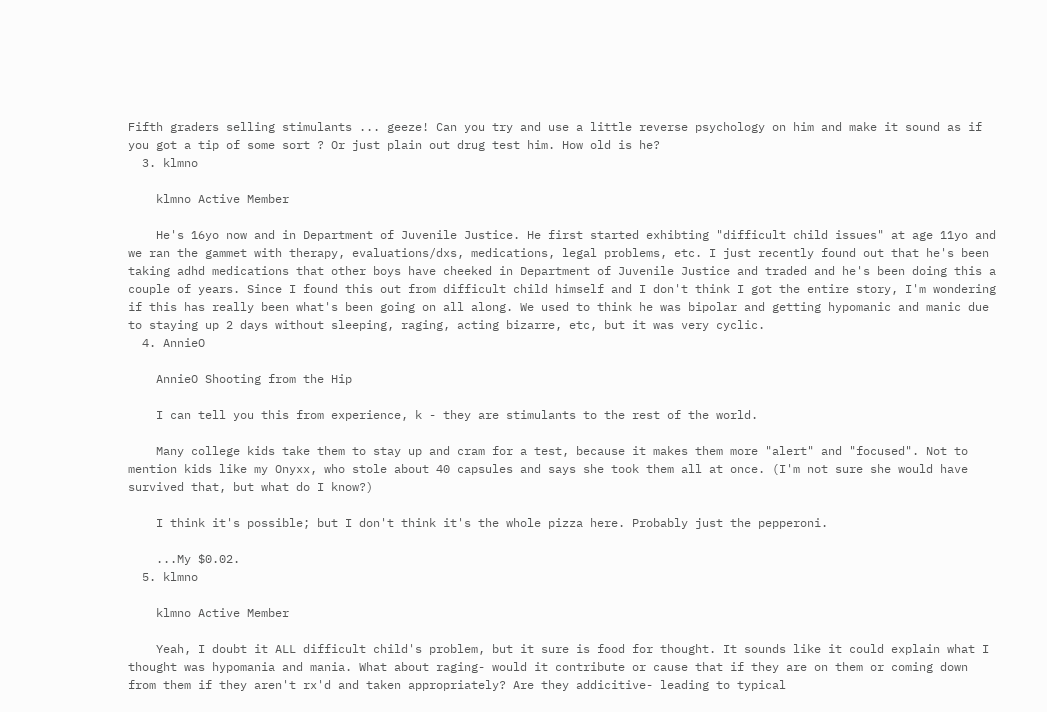Fifth graders selling stimulants ... geeze! Can you try and use a little reverse psychology on him and make it sound as if you got a tip of some sort ? Or just plain out drug test him. How old is he?
  3. klmno

    klmno Active Member

    He's 16yo now and in Department of Juvenile Justice. He first started exhibting "difficult child issues" at age 11yo and we ran the gammet with therapy, evaluations/dxs, medications, legal problems, etc. I just recently found out that he's been taking adhd medications that other boys have cheeked in Department of Juvenile Justice and traded and he's been doing this a couple of years. Since I found this out from difficult child himself and I don't think I got the entire story, I'm wondering if this has really been what's been going on all along. We used to think he was bipolar and getting hypomanic and manic due to staying up 2 days without sleeping, raging, acting bizarre, etc, but it was very cyclic.
  4. AnnieO

    AnnieO Shooting from the Hip

    I can tell you this from experience, k - they are stimulants to the rest of the world.

    Many college kids take them to stay up and cram for a test, because it makes them more "alert" and "focused". Not to mention kids like my Onyxx, who stole about 40 capsules and says she took them all at once. (I'm not sure she would have survived that, but what do I know?)

    I think it's possible; but I don't think it's the whole pizza here. Probably just the pepperoni.

    ...My $0.02.
  5. klmno

    klmno Active Member

    Yeah, I doubt it ALL difficult child's problem, but it sure is food for thought. It sounds like it could explain what I thought was hypomania and mania. What about raging- would it contribute or cause that if they are on them or coming down from them if they aren't rx'd and taken appropriately? Are they addicitive- leading to typical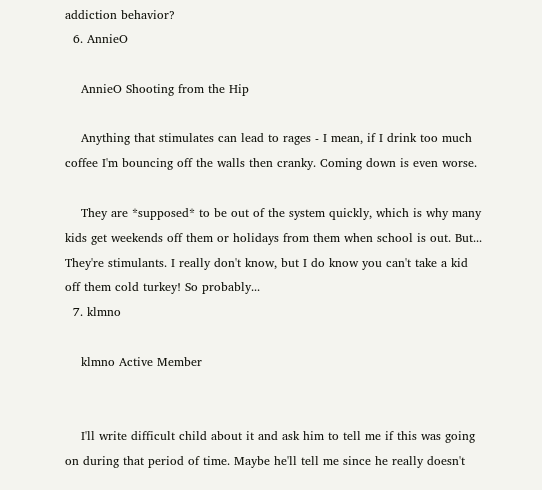addiction behavior?
  6. AnnieO

    AnnieO Shooting from the Hip

    Anything that stimulates can lead to rages - I mean, if I drink too much coffee I'm bouncing off the walls then cranky. Coming down is even worse.

    They are *supposed* to be out of the system quickly, which is why many kids get weekends off them or holidays from them when school is out. But... They're stimulants. I really don't know, but I do know you can't take a kid off them cold turkey! So probably...
  7. klmno

    klmno Active Member


    I'll write difficult child about it and ask him to tell me if this was going on during that period of time. Maybe he'll tell me since he really doesn't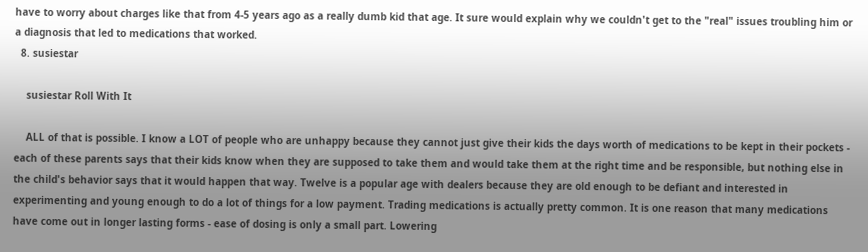have to worry about charges like that from 4-5 years ago as a really dumb kid that age. It sure would explain why we couldn't get to the "real" issues troubling him or a diagnosis that led to medications that worked.
  8. susiestar

    susiestar Roll With It

    ALL of that is possible. I know a LOT of people who are unhappy because they cannot just give their kids the days worth of medications to be kept in their pockets - each of these parents says that their kids know when they are supposed to take them and would take them at the right time and be responsible, but nothing else in the child's behavior says that it would happen that way. Twelve is a popular age with dealers because they are old enough to be defiant and interested in experimenting and young enough to do a lot of things for a low payment. Trading medications is actually pretty common. It is one reason that many medications have come out in longer lasting forms - ease of dosing is only a small part. Lowering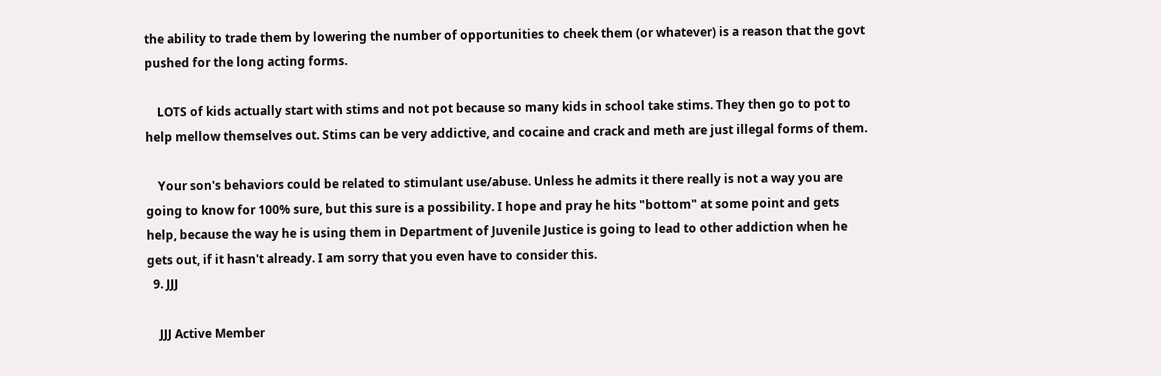the ability to trade them by lowering the number of opportunities to cheek them (or whatever) is a reason that the govt pushed for the long acting forms.

    LOTS of kids actually start with stims and not pot because so many kids in school take stims. They then go to pot to help mellow themselves out. Stims can be very addictive, and cocaine and crack and meth are just illegal forms of them.

    Your son's behaviors could be related to stimulant use/abuse. Unless he admits it there really is not a way you are going to know for 100% sure, but this sure is a possibility. I hope and pray he hits "bottom" at some point and gets help, because the way he is using them in Department of Juvenile Justice is going to lead to other addiction when he gets out, if it hasn't already. I am sorry that you even have to consider this.
  9. JJJ

    JJJ Active Member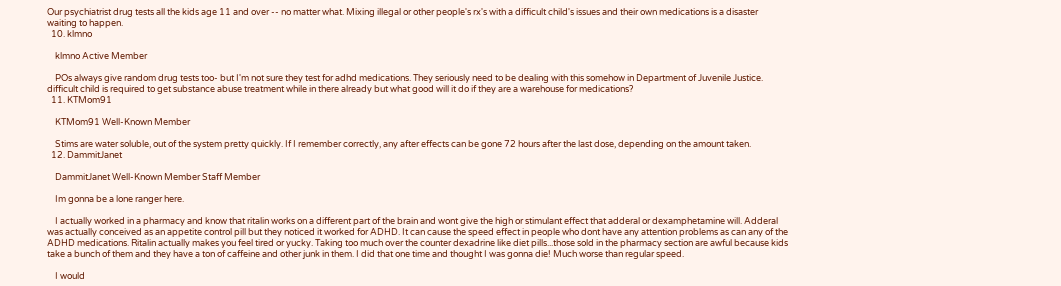Our psychiatrist drug tests all the kids age 11 and over -- no matter what. Mixing illegal or other people's rx's with a difficult child's issues and their own medications is a disaster waiting to happen.
  10. klmno

    klmno Active Member

    POs always give random drug tests too- but I'm not sure they test for adhd medications. They seriously need to be dealing with this somehow in Department of Juvenile Justice. difficult child is required to get substance abuse treatment while in there already but what good will it do if they are a warehouse for medications?
  11. KTMom91

    KTMom91 Well-Known Member

    Stims are water soluble, out of the system pretty quickly. If I remember correctly, any after effects can be gone 72 hours after the last dose, depending on the amount taken.
  12. DammitJanet

    DammitJanet Well-Known Member Staff Member

    Im gonna be a lone ranger here.

    I actually worked in a pharmacy and know that ritalin works on a different part of the brain and wont give the high or stimulant effect that adderal or dexamphetamine will. Adderal was actually conceived as an appetite control pill but they noticed it worked for ADHD. It can cause the speed effect in people who dont have any attention problems as can any of the ADHD medications. Ritalin actually makes you feel tired or yucky. Taking too much over the counter dexadrine like diet pills...those sold in the pharmacy section are awful because kids take a bunch of them and they have a ton of caffeine and other junk in them. I did that one time and thought I was gonna die! Much worse than regular speed.

    I would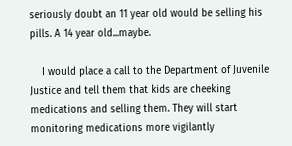seriously doubt an 11 year old would be selling his pills. A 14 year old...maybe.

    I would place a call to the Department of Juvenile Justice and tell them that kids are cheeking medications and selling them. They will start monitoring medications more vigilantly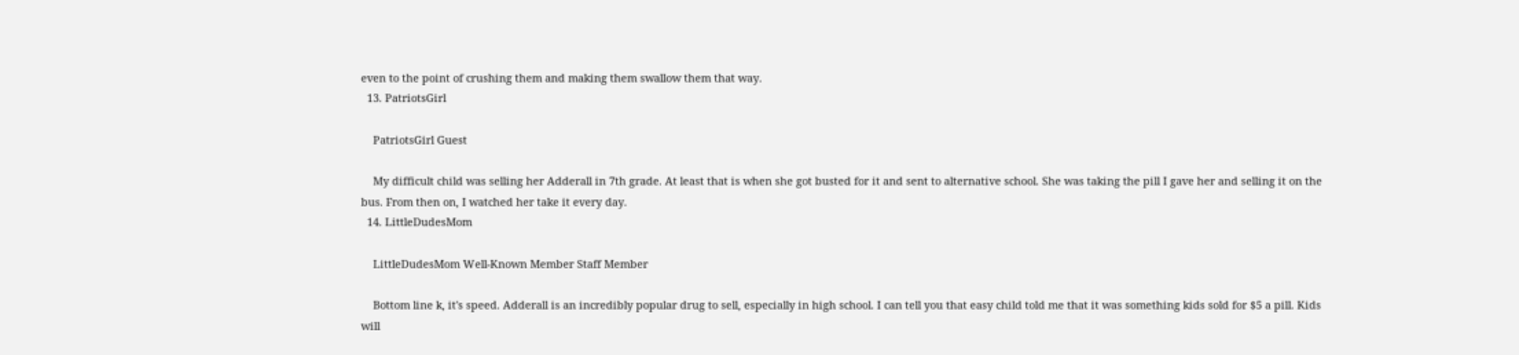even to the point of crushing them and making them swallow them that way.
  13. PatriotsGirl

    PatriotsGirl Guest

    My difficult child was selling her Adderall in 7th grade. At least that is when she got busted for it and sent to alternative school. She was taking the pill I gave her and selling it on the bus. From then on, I watched her take it every day.
  14. LittleDudesMom

    LittleDudesMom Well-Known Member Staff Member

    Bottom line k, it's speed. Adderall is an incredibly popular drug to sell, especially in high school. I can tell you that easy child told me that it was something kids sold for $5 a pill. Kids will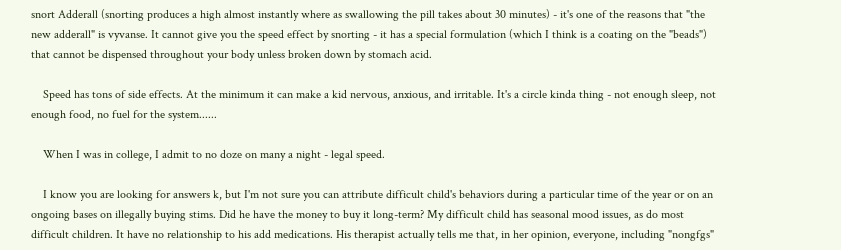snort Adderall (snorting produces a high almost instantly where as swallowing the pill takes about 30 minutes) - it's one of the reasons that "the new adderall" is vyvanse. It cannot give you the speed effect by snorting - it has a special formulation (which I think is a coating on the "beads") that cannot be dispensed throughout your body unless broken down by stomach acid.

    Speed has tons of side effects. At the minimum it can make a kid nervous, anxious, and irritable. It's a circle kinda thing - not enough sleep, not enough food, no fuel for the system......

    When I was in college, I admit to no doze on many a night - legal speed.

    I know you are looking for answers k, but I'm not sure you can attribute difficult child's behaviors during a particular time of the year or on an ongoing bases on illegally buying stims. Did he have the money to buy it long-term? My difficult child has seasonal mood issues, as do most difficult children. It have no relationship to his add medications. His therapist actually tells me that, in her opinion, everyone, including "nongfgs"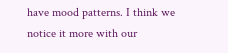have mood patterns. I think we notice it more with our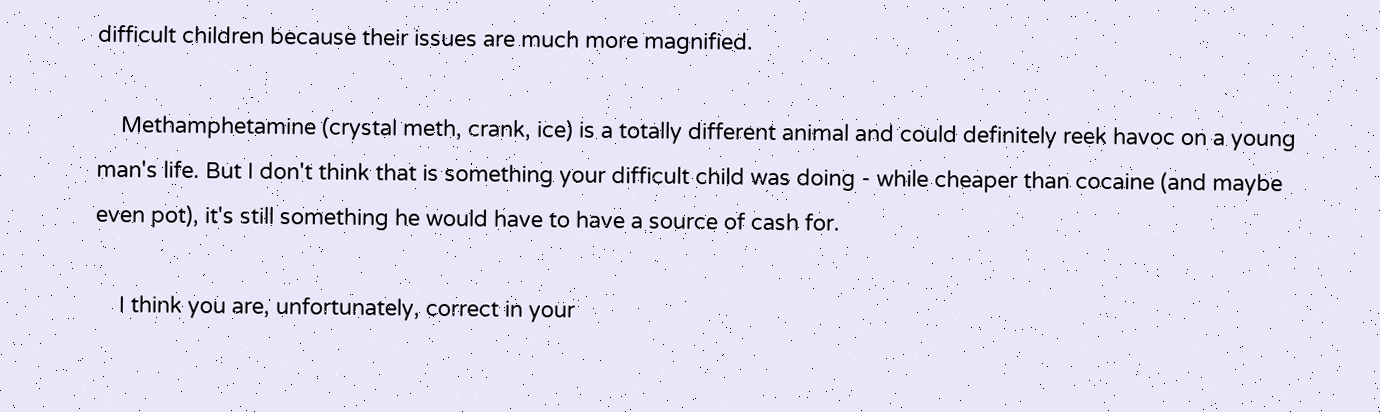difficult children because their issues are much more magnified.

    Methamphetamine (crystal meth, crank, ice) is a totally different animal and could definitely reek havoc on a young man's life. But I don't think that is something your difficult child was doing - while cheaper than cocaine (and maybe even pot), it's still something he would have to have a source of cash for.

    I think you are, unfortunately, correct in your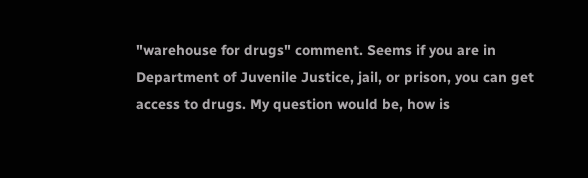"warehouse for drugs" comment. Seems if you are in Department of Juvenile Justice, jail, or prison, you can get access to drugs. My question would be, how is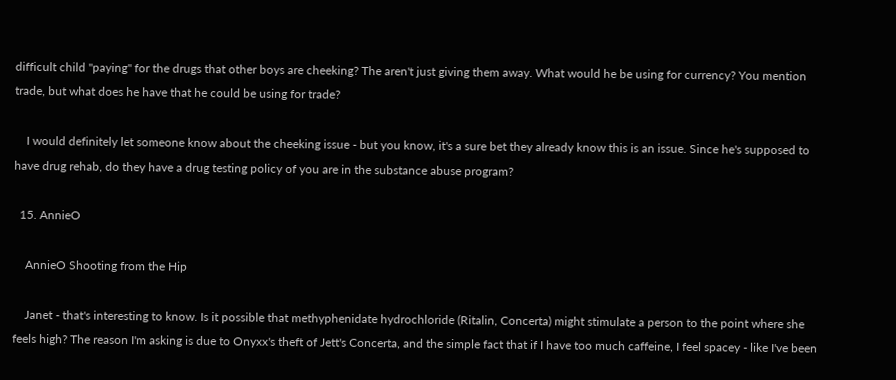difficult child "paying" for the drugs that other boys are cheeking? The aren't just giving them away. What would he be using for currency? You mention trade, but what does he have that he could be using for trade?

    I would definitely let someone know about the cheeking issue - but you know, it's a sure bet they already know this is an issue. Since he's supposed to have drug rehab, do they have a drug testing policy of you are in the substance abuse program?

  15. AnnieO

    AnnieO Shooting from the Hip

    Janet - that's interesting to know. Is it possible that methyphenidate hydrochloride (Ritalin, Concerta) might stimulate a person to the point where she feels high? The reason I'm asking is due to Onyxx's theft of Jett's Concerta, and the simple fact that if I have too much caffeine, I feel spacey - like I've been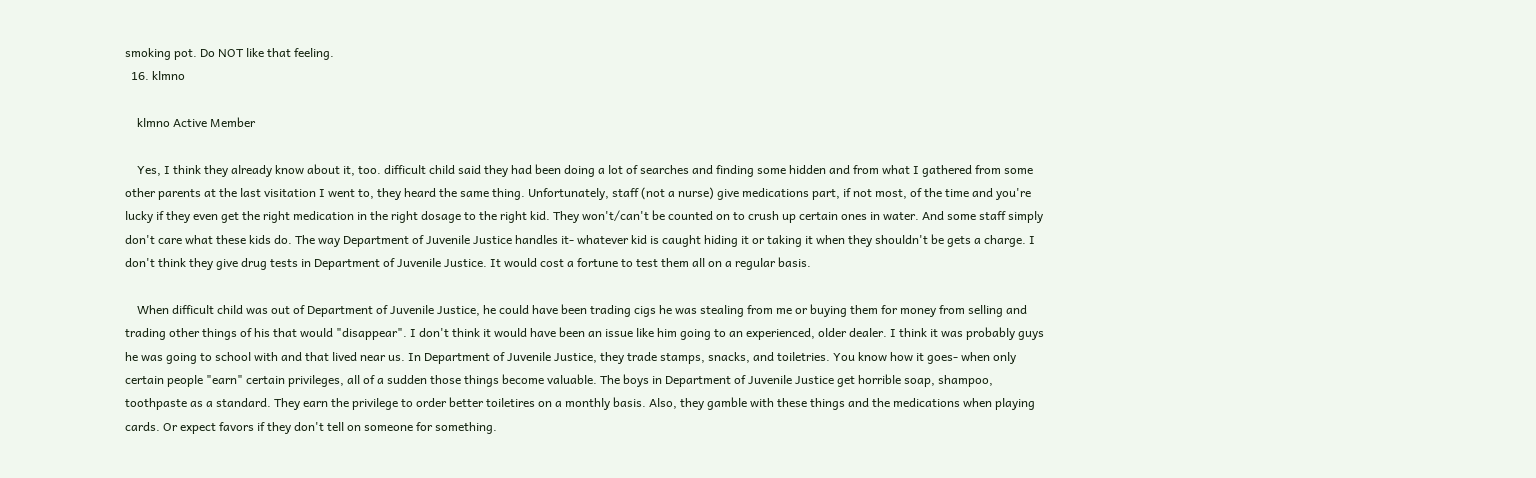smoking pot. Do NOT like that feeling.
  16. klmno

    klmno Active Member

    Yes, I think they already know about it, too. difficult child said they had been doing a lot of searches and finding some hidden and from what I gathered from some other parents at the last visitation I went to, they heard the same thing. Unfortunately, staff (not a nurse) give medications part, if not most, of the time and you're lucky if they even get the right medication in the right dosage to the right kid. They won't/can't be counted on to crush up certain ones in water. And some staff simply don't care what these kids do. The way Department of Juvenile Justice handles it- whatever kid is caught hiding it or taking it when they shouldn't be gets a charge. I don't think they give drug tests in Department of Juvenile Justice. It would cost a fortune to test them all on a regular basis.

    When difficult child was out of Department of Juvenile Justice, he could have been trading cigs he was stealing from me or buying them for money from selling and trading other things of his that would "disappear". I don't think it would have been an issue like him going to an experienced, older dealer. I think it was probably guys he was going to school with and that lived near us. In Department of Juvenile Justice, they trade stamps, snacks, and toiletries. You know how it goes- when only certain people "earn" certain privileges, all of a sudden those things become valuable. The boys in Department of Juvenile Justice get horrible soap, shampoo, toothpaste as a standard. They earn the privilege to order better toiletires on a monthly basis. Also, they gamble with these things and the medications when playing cards. Or expect favors if they don't tell on someone for something.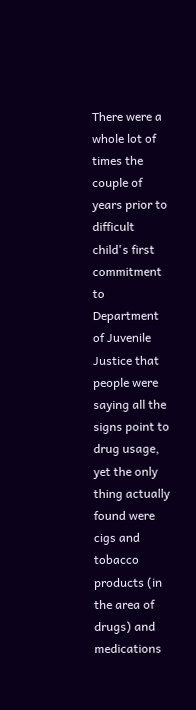There were a whole lot of times the couple of years prior to difficult child's first commitment to Department of Juvenile Justice that people were saying all the signs point to drug usage, yet the only thing actually found were cigs and tobacco products (in the area of drugs) and medications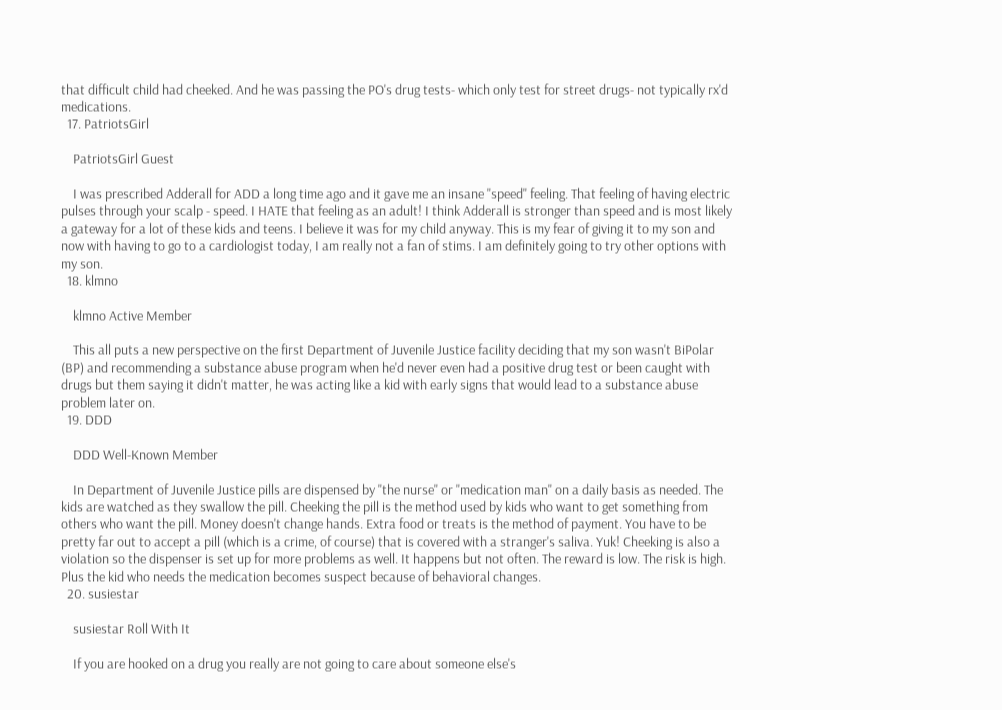that difficult child had cheeked. And he was passing the PO's drug tests- which only test for street drugs- not typically rx'd medications.
  17. PatriotsGirl

    PatriotsGirl Guest

    I was prescribed Adderall for ADD a long time ago and it gave me an insane "speed" feeling. That feeling of having electric pulses through your scalp - speed. I HATE that feeling as an adult! I think Adderall is stronger than speed and is most likely a gateway for a lot of these kids and teens. I believe it was for my child anyway. This is my fear of giving it to my son and now with having to go to a cardiologist today, I am really not a fan of stims. I am definitely going to try other options with my son.
  18. klmno

    klmno Active Member

    This all puts a new perspective on the first Department of Juvenile Justice facility deciding that my son wasn't BiPolar (BP) and recommending a substance abuse program when he'd never even had a positive drug test or been caught with drugs but them saying it didn't matter, he was acting like a kid with early signs that would lead to a substance abuse problem later on.
  19. DDD

    DDD Well-Known Member

    In Department of Juvenile Justice pills are dispensed by "the nurse" or "medication man" on a daily basis as needed. The kids are watched as they swallow the pill. Cheeking the pill is the method used by kids who want to get something from others who want the pill. Money doesn't change hands. Extra food or treats is the method of payment. You have to be pretty far out to accept a pill (which is a crime, of course) that is covered with a stranger's saliva. Yuk! Cheeking is also a violation so the dispenser is set up for more problems as well. It happens but not often. The reward is low. The risk is high. Plus the kid who needs the medication becomes suspect because of behavioral changes.
  20. susiestar

    susiestar Roll With It

    If you are hooked on a drug you really are not going to care about someone else's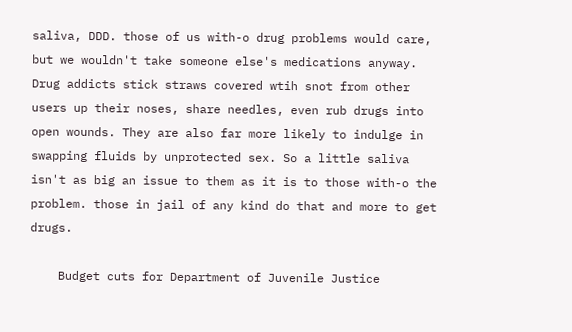saliva, DDD. those of us with-o drug problems would care, but we wouldn't take someone else's medications anyway. Drug addicts stick straws covered wtih snot from other users up their noses, share needles, even rub drugs into open wounds. They are also far more likely to indulge in swapping fluids by unprotected sex. So a little saliva isn't as big an issue to them as it is to those with-o the problem. those in jail of any kind do that and more to get drugs.

    Budget cuts for Department of Juvenile Justice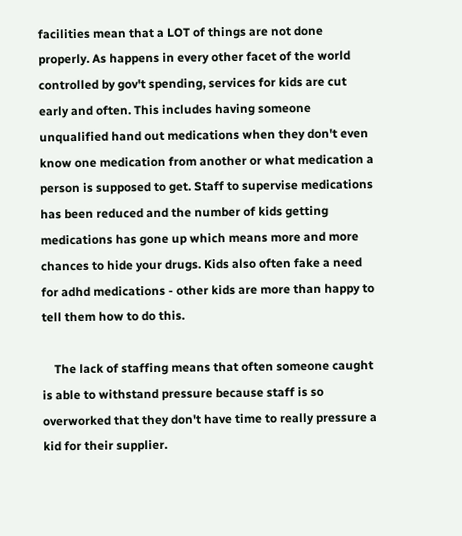facilities mean that a LOT of things are not done properly. As happens in every other facet of the world controlled by gov't spending, services for kids are cut early and often. This includes having someone unqualified hand out medications when they don't even know one medication from another or what medication a person is supposed to get. Staff to supervise medications has been reduced and the number of kids getting medications has gone up which means more and more chances to hide your drugs. Kids also often fake a need for adhd medications - other kids are more than happy to tell them how to do this.

    The lack of staffing means that often someone caught is able to withstand pressure because staff is so overworked that they don't have time to really pressure a kid for their supplier.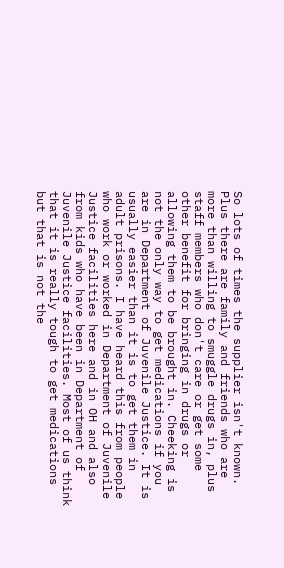So lots of times the supplier isn't known. Plus there are family and friends who are more than willing to smuggle drugs in, plus staff members who don't care or get some other benefit for bringing in drugs or allowing them to be brought in. Cheeking is not the only way to get medications if you are in Department of Juvenile Justice. It is usually easier than it is to get them in adult prisons. I have heard this from people who work or worked in Department of Juvenile Justice facilities here and in OH and also from kids who have been in Department of Juvenile Justice facilities. Most of us think that it is really tough to get medications but that is not the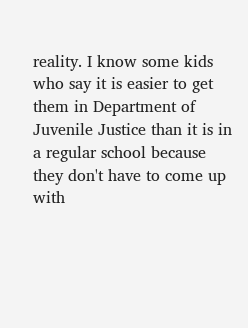reality. I know some kids who say it is easier to get them in Department of Juvenile Justice than it is in a regular school because they don't have to come up with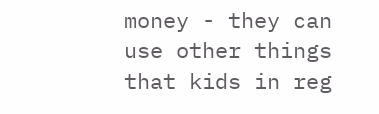money - they can use other things that kids in reg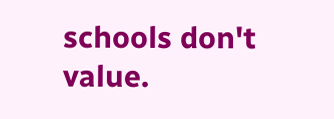schools don't value.